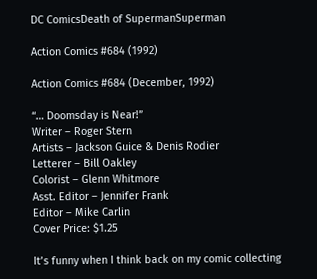DC ComicsDeath of SupermanSuperman

Action Comics #684 (1992)

Action Comics #684 (December, 1992)

“… Doomsday is Near!”
Writer – Roger Stern
Artists – Jackson Guice & Denis Rodier
Letterer – Bill Oakley
Colorist – Glenn Whitmore
Asst. Editor – Jennifer Frank
Editor – Mike Carlin
Cover Price: $1.25

It’s funny when I think back on my comic collecting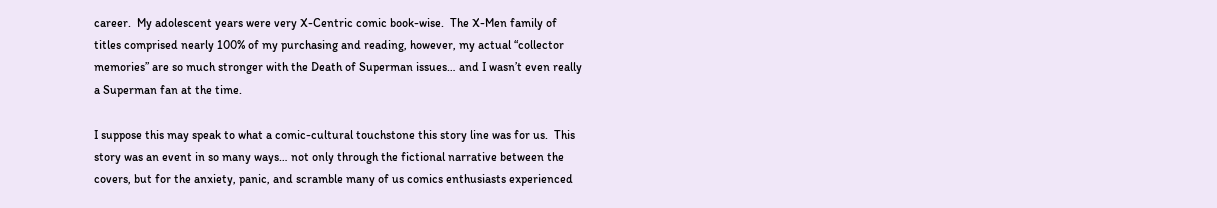career.  My adolescent years were very X-Centric comic book-wise.  The X-Men family of titles comprised nearly 100% of my purchasing and reading, however, my actual “collector memories” are so much stronger with the Death of Superman issues… and I wasn’t even really a Superman fan at the time.

I suppose this may speak to what a comic-cultural touchstone this story line was for us.  This story was an event in so many ways… not only through the fictional narrative between the covers, but for the anxiety, panic, and scramble many of us comics enthusiasts experienced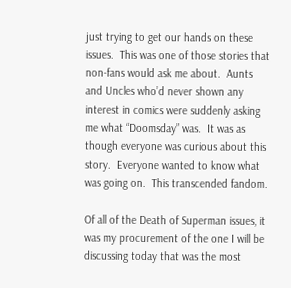just trying to get our hands on these issues.  This was one of those stories that non-fans would ask me about.  Aunts and Uncles who’d never shown any interest in comics were suddenly asking me what “Doomsday” was.  It was as though everyone was curious about this story.  Everyone wanted to know what was going on.  This transcended fandom.

Of all of the Death of Superman issues, it was my procurement of the one I will be discussing today that was the most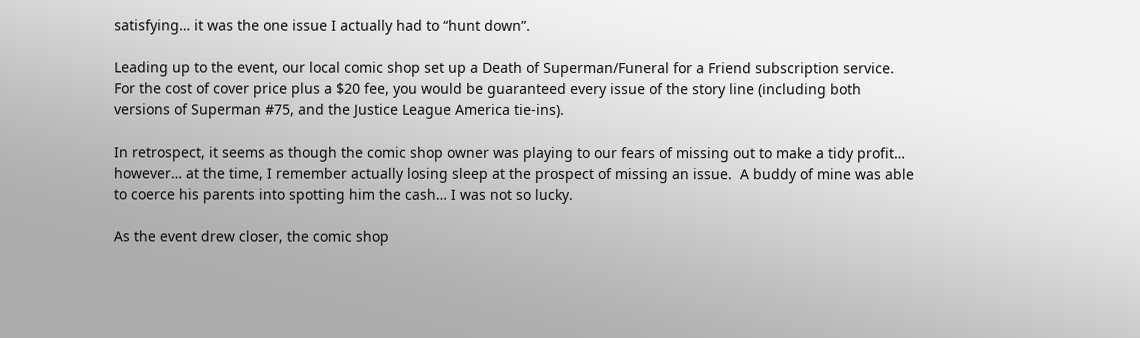satisfying… it was the one issue I actually had to “hunt down”.

Leading up to the event, our local comic shop set up a Death of Superman/Funeral for a Friend subscription service.  For the cost of cover price plus a $20 fee, you would be guaranteed every issue of the story line (including both versions of Superman #75, and the Justice League America tie-ins).

In retrospect, it seems as though the comic shop owner was playing to our fears of missing out to make a tidy profit… however… at the time, I remember actually losing sleep at the prospect of missing an issue.  A buddy of mine was able to coerce his parents into spotting him the cash… I was not so lucky.

As the event drew closer, the comic shop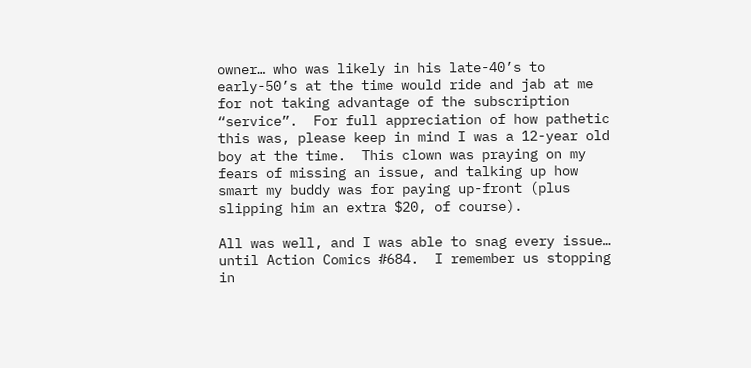owner… who was likely in his late-40’s to early-50’s at the time would ride and jab at me for not taking advantage of the subscription “service”.  For full appreciation of how pathetic this was, please keep in mind I was a 12-year old boy at the time.  This clown was praying on my fears of missing an issue, and talking up how smart my buddy was for paying up-front (plus slipping him an extra $20, of course).

All was well, and I was able to snag every issue… until Action Comics #684.  I remember us stopping in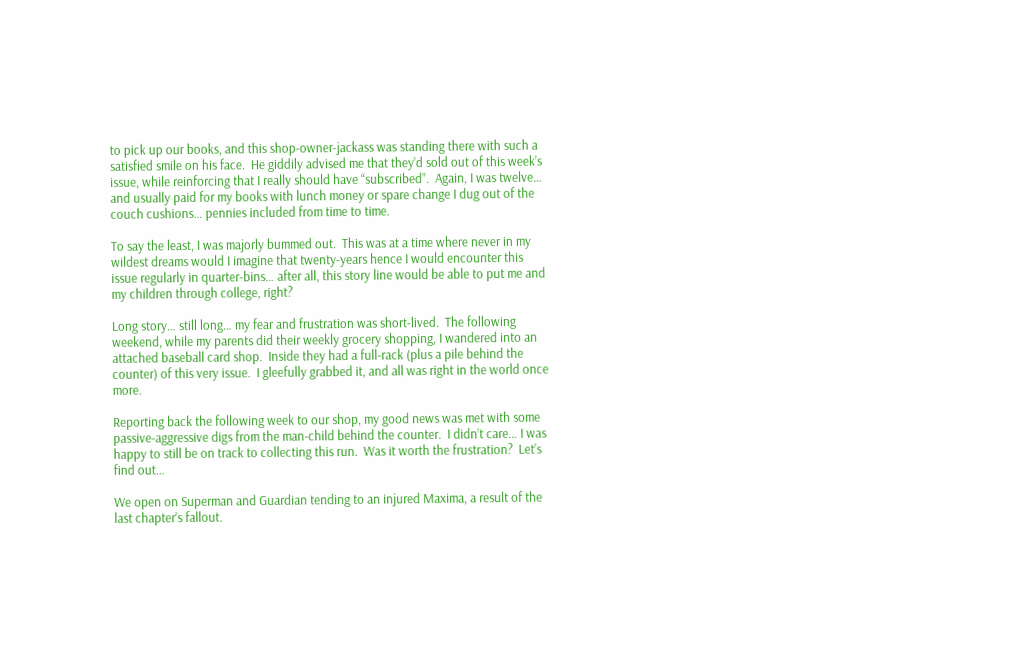to pick up our books, and this shop-owner-jackass was standing there with such a satisfied smile on his face.  He giddily advised me that they’d sold out of this week’s issue, while reinforcing that I really should have “subscribed”.  Again, I was twelve… and usually paid for my books with lunch money or spare change I dug out of the couch cushions… pennies included from time to time.

To say the least, I was majorly bummed out.  This was at a time where never in my wildest dreams would I imagine that twenty-years hence I would encounter this issue regularly in quarter-bins… after all, this story line would be able to put me and my children through college, right?

Long story… still long… my fear and frustration was short-lived.  The following weekend, while my parents did their weekly grocery shopping, I wandered into an attached baseball card shop.  Inside they had a full-rack (plus a pile behind the counter) of this very issue.  I gleefully grabbed it, and all was right in the world once more.

Reporting back the following week to our shop, my good news was met with some passive-aggressive digs from the man-child behind the counter.  I didn’t care… I was happy to still be on track to collecting this run.  Was it worth the frustration?  Let’s find out…

We open on Superman and Guardian tending to an injured Maxima, a result of the last chapter’s fallout.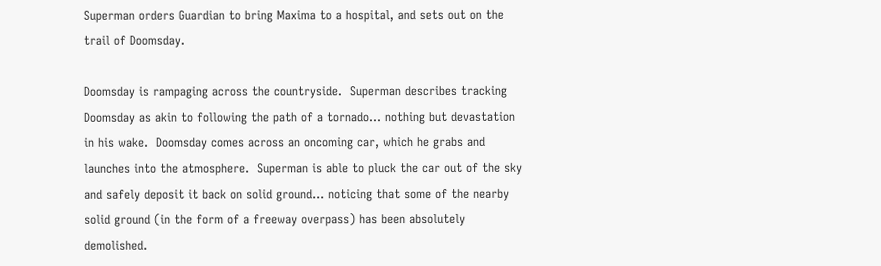Superman orders Guardian to bring Maxima to a hospital, and sets out on the trail of Doomsday.

Doomsday is rampaging across the countryside.  Superman describes tracking Doomsday as akin to following the path of a tornado… nothing but devastation in his wake.  Doomsday comes across an oncoming car, which he grabs and launches into the atmosphere.  Superman is able to pluck the car out of the sky and safely deposit it back on solid ground… noticing that some of the nearby solid ground (in the form of a freeway overpass) has been absolutely demolished.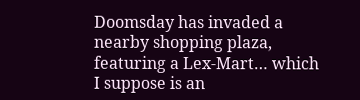Doomsday has invaded a nearby shopping plaza, featuring a Lex-Mart… which I suppose is an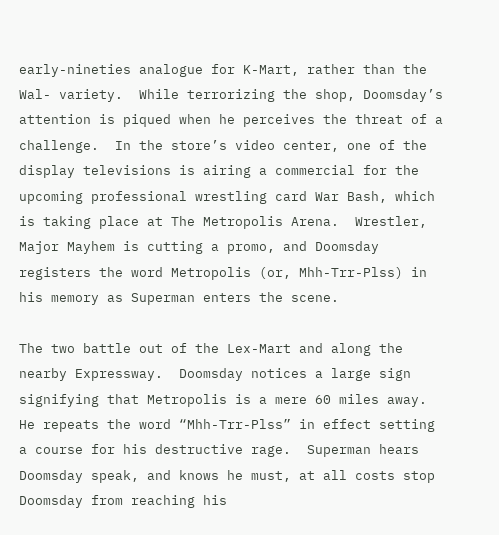early-nineties analogue for K-Mart, rather than the Wal- variety.  While terrorizing the shop, Doomsday’s attention is piqued when he perceives the threat of a challenge.  In the store’s video center, one of the display televisions is airing a commercial for the upcoming professional wrestling card War Bash, which is taking place at The Metropolis Arena.  Wrestler, Major Mayhem is cutting a promo, and Doomsday registers the word Metropolis (or, Mhh-Trr-Plss) in his memory as Superman enters the scene.

The two battle out of the Lex-Mart and along the nearby Expressway.  Doomsday notices a large sign signifying that Metropolis is a mere 60 miles away.  He repeats the word “Mhh-Trr-Plss” in effect setting a course for his destructive rage.  Superman hears Doomsday speak, and knows he must, at all costs stop Doomsday from reaching his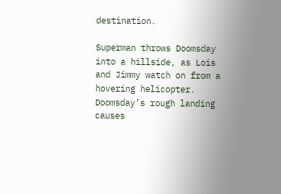destination.

Superman throws Doomsday into a hillside, as Lois and Jimmy watch on from a hovering helicopter.  Doomsday’s rough landing causes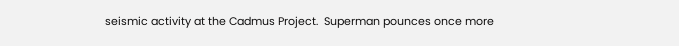seismic activity at the Cadmus Project.  Superman pounces once more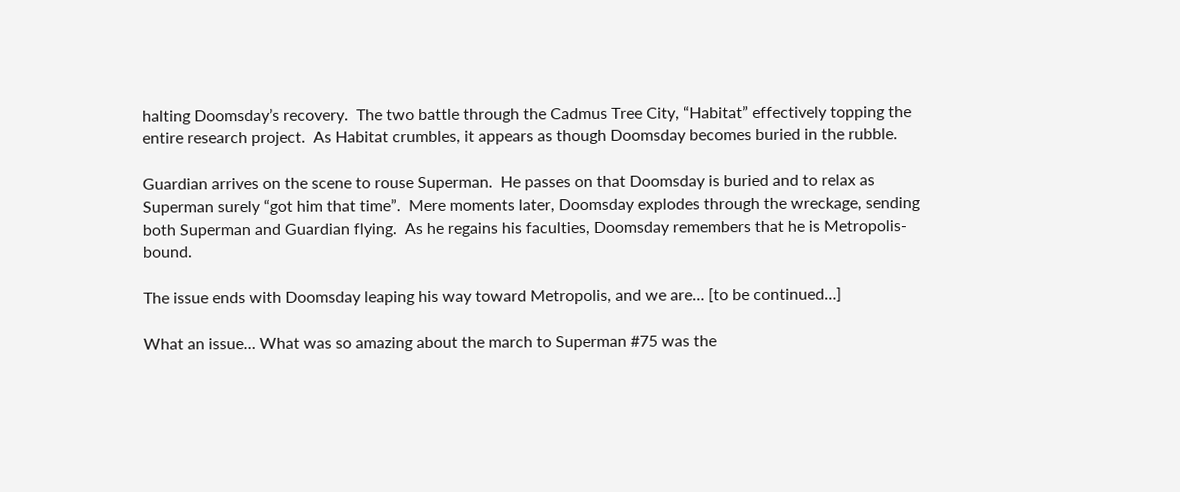halting Doomsday’s recovery.  The two battle through the Cadmus Tree City, “Habitat” effectively topping the entire research project.  As Habitat crumbles, it appears as though Doomsday becomes buried in the rubble.

Guardian arrives on the scene to rouse Superman.  He passes on that Doomsday is buried and to relax as Superman surely “got him that time”.  Mere moments later, Doomsday explodes through the wreckage, sending both Superman and Guardian flying.  As he regains his faculties, Doomsday remembers that he is Metropolis-bound.

The issue ends with Doomsday leaping his way toward Metropolis, and we are… [to be continued…]

What an issue… What was so amazing about the march to Superman #75 was the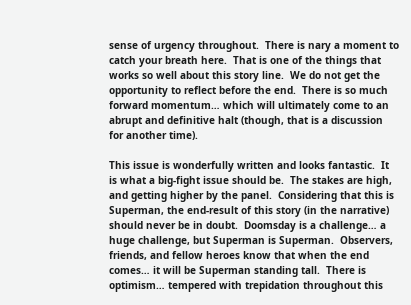sense of urgency throughout.  There is nary a moment to catch your breath here.  That is one of the things that works so well about this story line.  We do not get the opportunity to reflect before the end.  There is so much forward momentum… which will ultimately come to an abrupt and definitive halt (though, that is a discussion for another time).

This issue is wonderfully written and looks fantastic.  It is what a big-fight issue should be.  The stakes are high, and getting higher by the panel.  Considering that this is Superman, the end-result of this story (in the narrative) should never be in doubt.  Doomsday is a challenge… a huge challenge, but Superman is Superman.  Observers, friends, and fellow heroes know that when the end comes… it will be Superman standing tall.  There is optimism… tempered with trepidation throughout this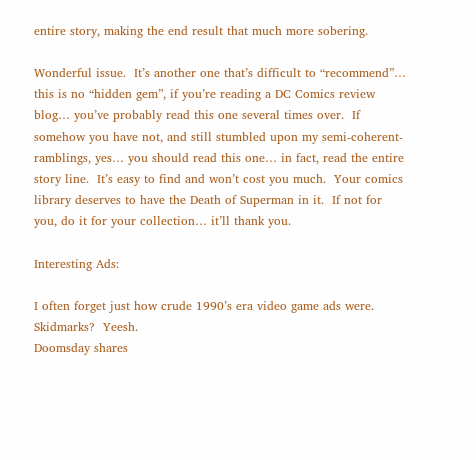entire story, making the end result that much more sobering.

Wonderful issue.  It’s another one that’s difficult to “recommend”… this is no “hidden gem”, if you’re reading a DC Comics review blog… you’ve probably read this one several times over.  If somehow you have not, and still stumbled upon my semi-coherent-ramblings, yes… you should read this one… in fact, read the entire story line.  It’s easy to find and won’t cost you much.  Your comics library deserves to have the Death of Superman in it.  If not for you, do it for your collection… it’ll thank you.

Interesting Ads:

I often forget just how crude 1990’s era video game ads were.
Skidmarks?  Yeesh.
Doomsday shares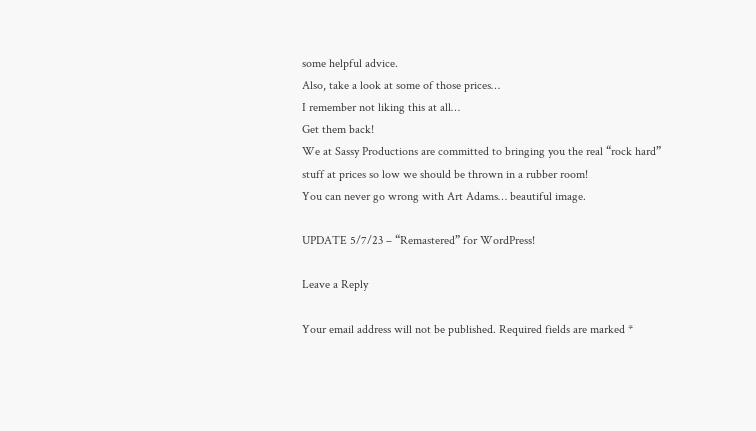some helpful advice.
Also, take a look at some of those prices…
I remember not liking this at all…
Get them back!
We at Sassy Productions are committed to bringing you the real “rock hard”
stuff at prices so low we should be thrown in a rubber room!
You can never go wrong with Art Adams… beautiful image.

UPDATE 5/7/23 – “Remastered” for WordPress!

Leave a Reply

Your email address will not be published. Required fields are marked *